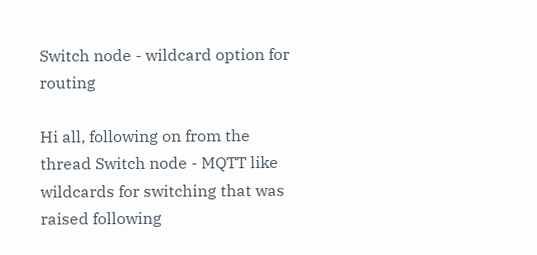Switch node - wildcard option for routing

Hi all, following on from the thread Switch node - MQTT like wildcards for switching that was raised following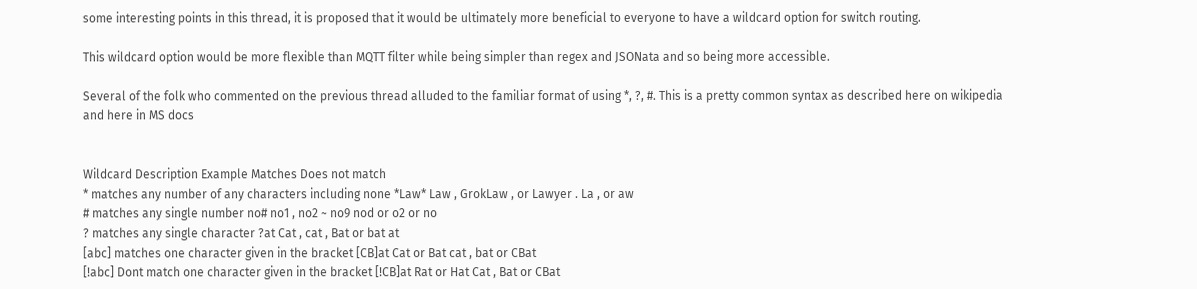some interesting points in this thread, it is proposed that it would be ultimately more beneficial to everyone to have a wildcard option for switch routing.

This wildcard option would be more flexible than MQTT filter while being simpler than regex and JSONata and so being more accessible.

Several of the folk who commented on the previous thread alluded to the familiar format of using *, ?, #. This is a pretty common syntax as described here on wikipedia and here in MS docs


Wildcard Description Example Matches Does not match
* matches any number of any characters including none *Law* Law , GrokLaw , or Lawyer . La , or aw
# matches any single number no# no1 , no2 ~ no9 nod or o2 or no
? matches any single character ?at Cat , cat , Bat or bat at
[abc] matches one character given in the bracket [CB]at Cat or Bat cat , bat or CBat
[!abc] Dont match one character given in the bracket [!CB]at Rat or Hat Cat , Bat or CBat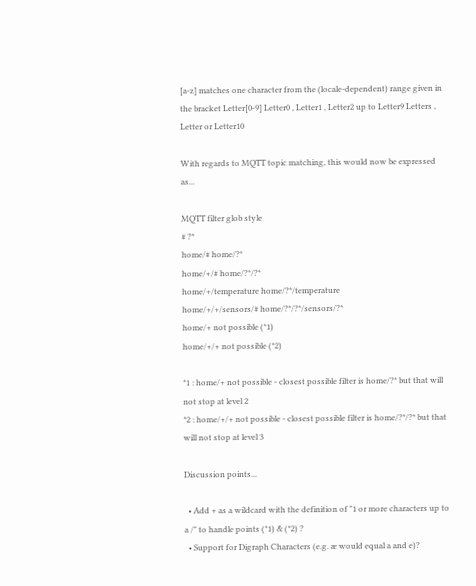[a-z] matches one character from the (locale-dependent) range given in the bracket Letter[0-9] Letter0 , Letter1 , Letter2 up to Letter9 Letters , Letter or Letter10

With regards to MQTT topic matching, this would now be expressed as...

MQTT filter glob style
# ?*
home/# home/?*
home/+/# home/?*/?*
home/+/temperature home/?*/temperature
home/+/+/sensors/# home/?*/?*/sensors/?*
home/+ not possible (*1)
home/+/+ not possible (*2)

*1 : home/+ not possible - closest possible filter is home/?* but that will not stop at level 2
*2 : home/+/+ not possible - closest possible filter is home/?*/?* but that will not stop at level 3

Discussion points...

  • Add + as a wildcard with the definition of "1 or more characters up to a /" to handle points (*1) & (*2) ?
  • Support for Digraph Characters (e.g. æ would equal a and e)?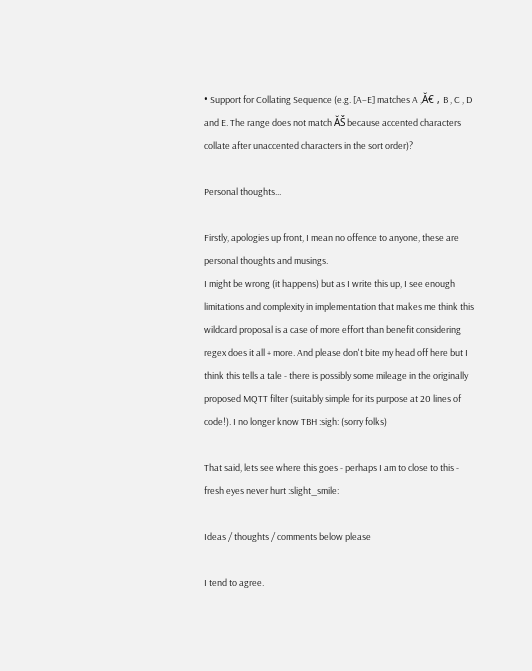• Support for Collating Sequence (e.g. [A–E] matches A ,Ă€ , B , C , D and E. The range does not match ĂŠ because accented characters collate after unaccented characters in the sort order)?

Personal thoughts...

Firstly, apologies up front, I mean no offence to anyone, these are personal thoughts and musings.
I might be wrong (it happens) but as I write this up, I see enough limitations and complexity in implementation that makes me think this wildcard proposal is a case of more effort than benefit considering regex does it all + more. And please don't bite my head off here but I think this tells a tale - there is possibly some mileage in the originally proposed MQTT filter (suitably simple for its purpose at 20 lines of code!). I no longer know TBH :sigh: (sorry folks)

That said, lets see where this goes - perhaps I am to close to this - fresh eyes never hurt :slight_smile:

Ideas / thoughts / comments below please

I tend to agree.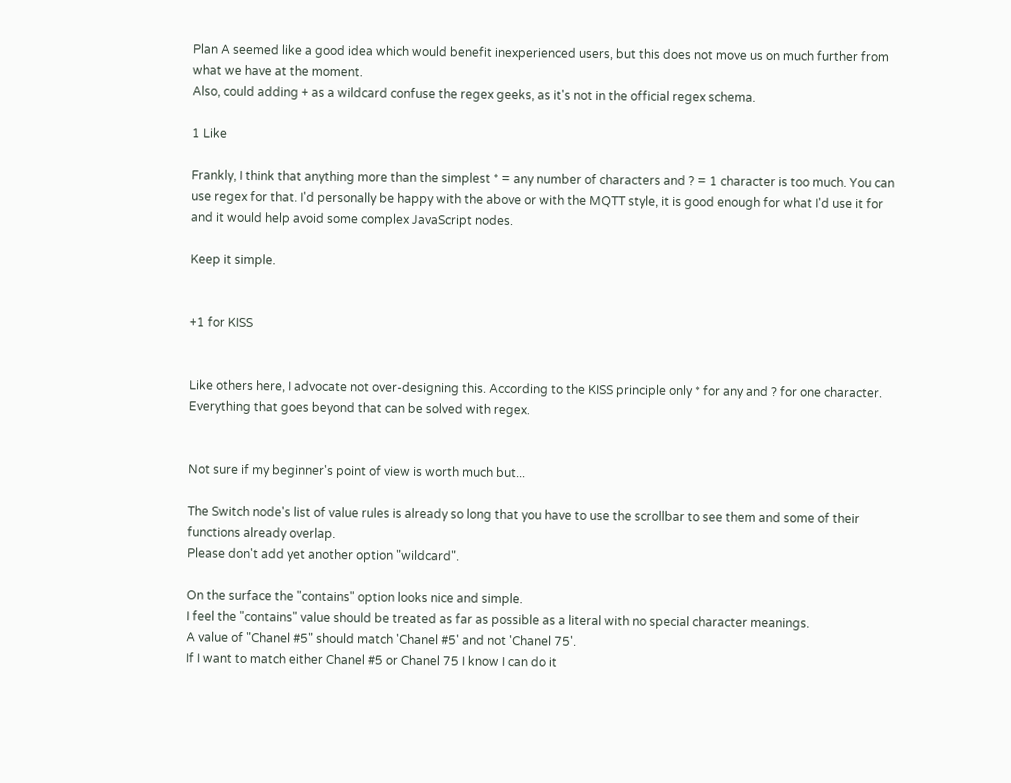Plan A seemed like a good idea which would benefit inexperienced users, but this does not move us on much further from what we have at the moment.
Also, could adding + as a wildcard confuse the regex geeks, as it's not in the official regex schema.

1 Like

Frankly, I think that anything more than the simplest * = any number of characters and ? = 1 character is too much. You can use regex for that. I'd personally be happy with the above or with the MQTT style, it is good enough for what I'd use it for and it would help avoid some complex JavaScript nodes.

Keep it simple.


+1 for KISS


Like others here, I advocate not over-designing this. According to the KISS principle only * for any and ? for one character. Everything that goes beyond that can be solved with regex.


Not sure if my beginner's point of view is worth much but...

The Switch node's list of value rules is already so long that you have to use the scrollbar to see them and some of their functions already overlap.
Please don't add yet another option "wildcard".

On the surface the "contains" option looks nice and simple.
I feel the "contains" value should be treated as far as possible as a literal with no special character meanings.
A value of "Chanel #5" should match 'Chanel #5' and not 'Chanel 75'.
If I want to match either Chanel #5 or Chanel 75 I know I can do it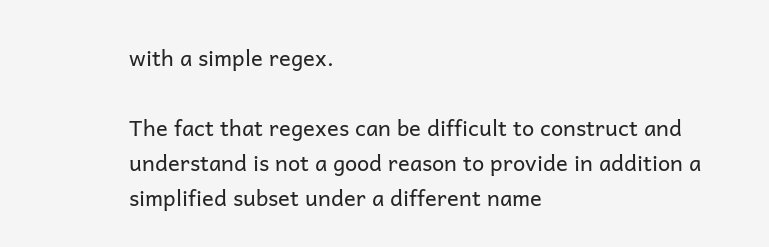with a simple regex.

The fact that regexes can be difficult to construct and understand is not a good reason to provide in addition a simplified subset under a different name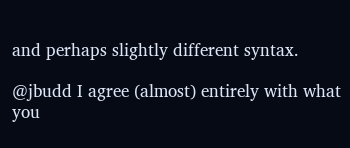and perhaps slightly different syntax.

@jbudd I agree (almost) entirely with what you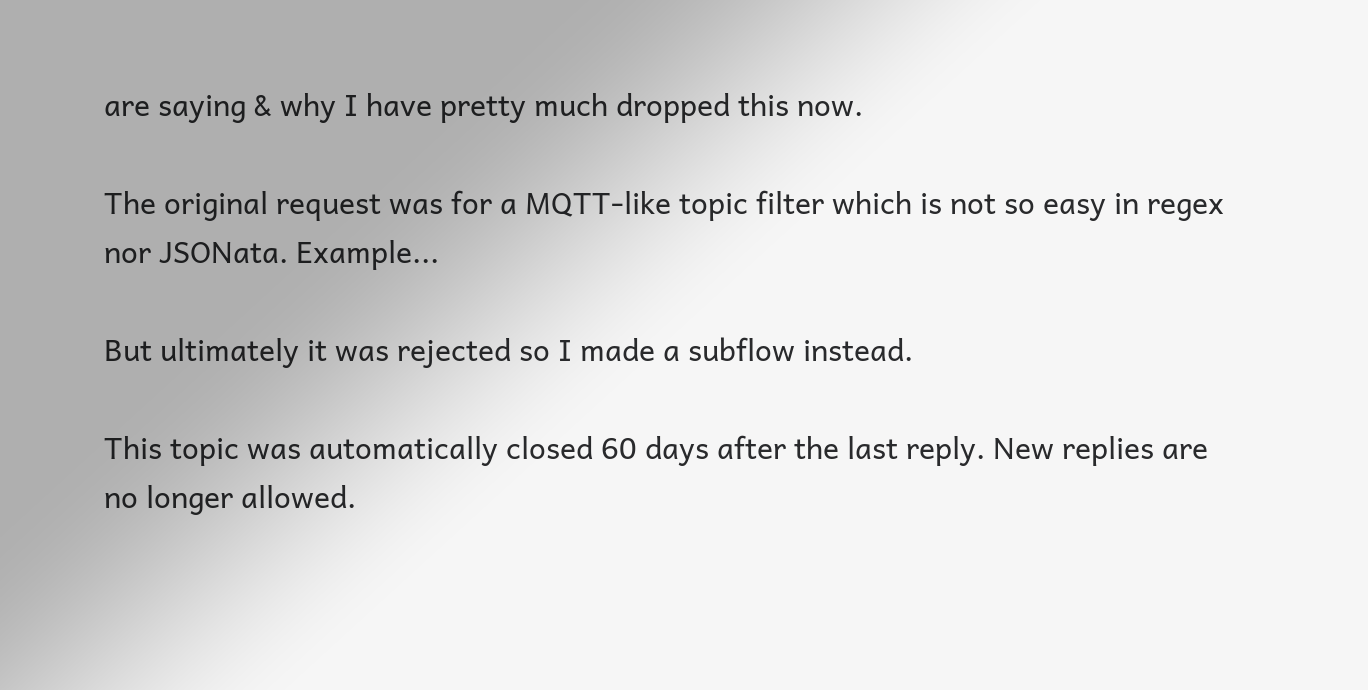are saying & why I have pretty much dropped this now.

The original request was for a MQTT-like topic filter which is not so easy in regex nor JSONata. Example...

But ultimately it was rejected so I made a subflow instead.

This topic was automatically closed 60 days after the last reply. New replies are no longer allowed.